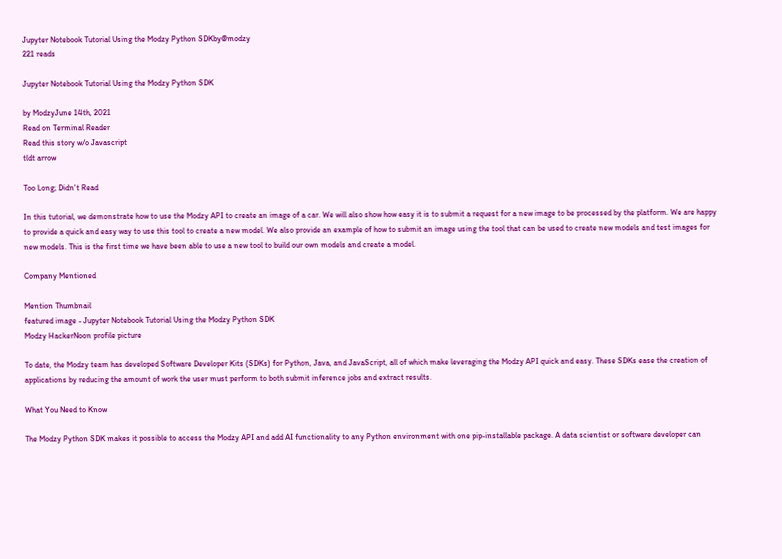Jupyter Notebook Tutorial Using the Modzy Python SDKby@modzy
221 reads

Jupyter Notebook Tutorial Using the Modzy Python SDK

by ModzyJune 14th, 2021
Read on Terminal Reader
Read this story w/o Javascript
tldt arrow

Too Long; Didn't Read

In this tutorial, we demonstrate how to use the Modzy API to create an image of a car. We will also show how easy it is to submit a request for a new image to be processed by the platform. We are happy to provide a quick and easy way to use this tool to create a new model. We also provide an example of how to submit an image using the tool that can be used to create new models and test images for new models. This is the first time we have been able to use a new tool to build our own models and create a model.

Company Mentioned

Mention Thumbnail
featured image - Jupyter Notebook Tutorial Using the Modzy Python SDK
Modzy HackerNoon profile picture

To date, the Modzy team has developed Software Developer Kits (SDKs) for Python, Java, and JavaScript, all of which make leveraging the Modzy API quick and easy. These SDKs ease the creation of applications by reducing the amount of work the user must perform to both submit inference jobs and extract results.

What You Need to Know

The Modzy Python SDK makes it possible to access the Modzy API and add AI functionality to any Python environment with one pip-installable package. A data scientist or software developer can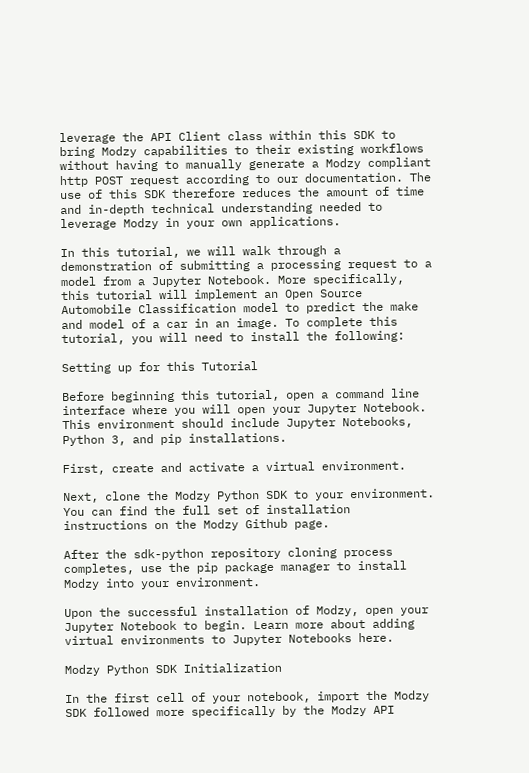leverage the API Client class within this SDK to bring Modzy capabilities to their existing workflows without having to manually generate a Modzy compliant http POST request according to our documentation. The use of this SDK therefore reduces the amount of time and in-depth technical understanding needed to leverage Modzy in your own applications.

In this tutorial, we will walk through a demonstration of submitting a processing request to a model from a Jupyter Notebook. More specifically, this tutorial will implement an Open Source Automobile Classification model to predict the make and model of a car in an image. To complete this tutorial, you will need to install the following:

Setting up for this Tutorial

Before beginning this tutorial, open a command line interface where you will open your Jupyter Notebook. This environment should include Jupyter Notebooks, Python 3, and pip installations.

First, create and activate a virtual environment.

Next, clone the Modzy Python SDK to your environment. You can find the full set of installation instructions on the Modzy Github page.

After the sdk-python repository cloning process completes, use the pip package manager to install Modzy into your environment.

Upon the successful installation of Modzy, open your Jupyter Notebook to begin. Learn more about adding virtual environments to Jupyter Notebooks here.

Modzy Python SDK Initialization

In the first cell of your notebook, import the Modzy SDK followed more specifically by the Modzy API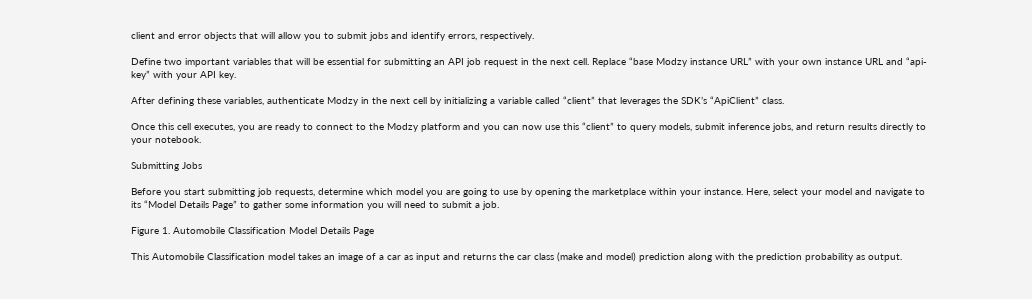client and error objects that will allow you to submit jobs and identify errors, respectively.

Define two important variables that will be essential for submitting an API job request in the next cell. Replace “base Modzy instance URL” with your own instance URL and “api-key” with your API key.

After defining these variables, authenticate Modzy in the next cell by initializing a variable called “client” that leverages the SDK’s “ApiClient” class.

Once this cell executes, you are ready to connect to the Modzy platform and you can now use this “client” to query models, submit inference jobs, and return results directly to your notebook.

Submitting Jobs

Before you start submitting job requests, determine which model you are going to use by opening the marketplace within your instance. Here, select your model and navigate to its “Model Details Page” to gather some information you will need to submit a job.

Figure 1. Automobile Classification Model Details Page

This Automobile Classification model takes an image of a car as input and returns the car class (make and model) prediction along with the prediction probability as output.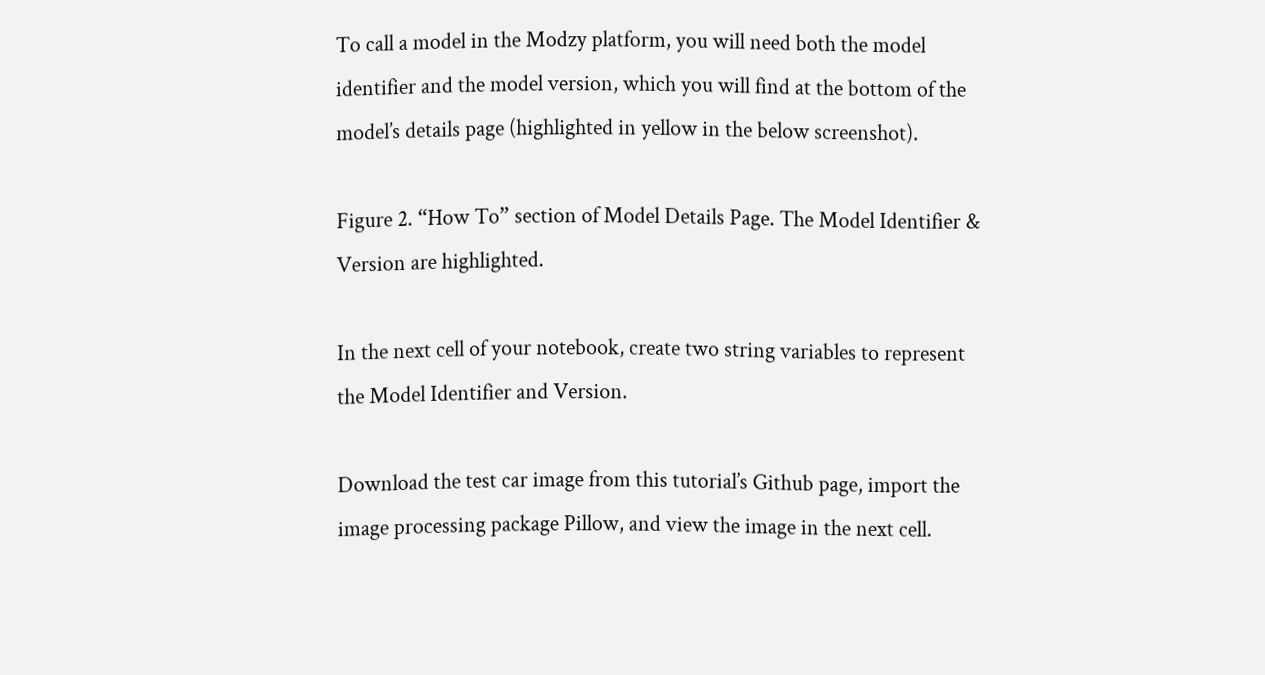To call a model in the Modzy platform, you will need both the model identifier and the model version, which you will find at the bottom of the model’s details page (highlighted in yellow in the below screenshot).

Figure 2. “How To” section of Model Details Page. The Model Identifier & Version are highlighted.

In the next cell of your notebook, create two string variables to represent the Model Identifier and Version.

Download the test car image from this tutorial’s Github page, import the image processing package Pillow, and view the image in the next cell.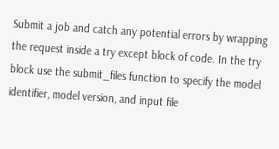Submit a job and catch any potential errors by wrapping the request inside a try except block of code. In the try block use the submit_files function to specify the model identifier, model version, and input file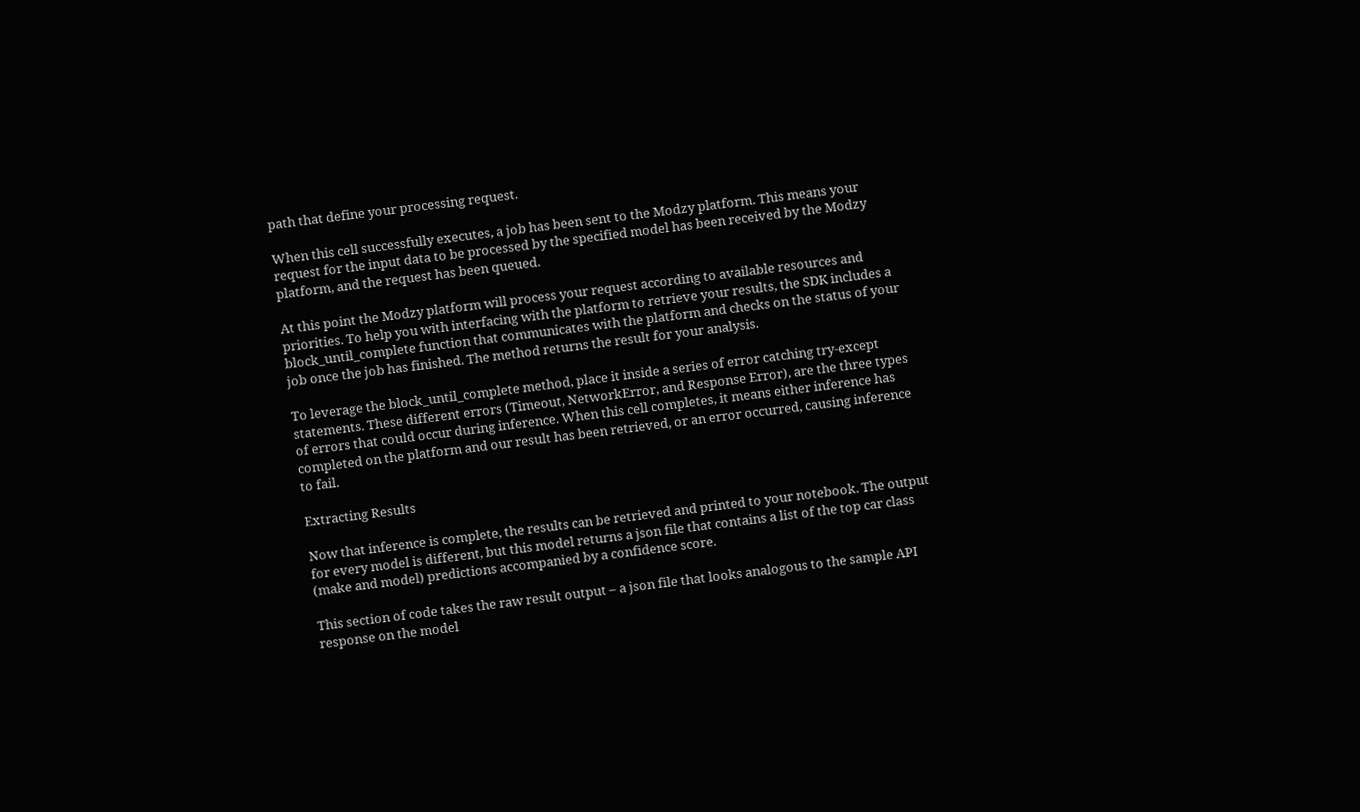path that define your processing request.

When this cell successfully executes, a job has been sent to the Modzy platform. This means your request for the input data to be processed by the specified model has been received by the Modzy platform, and the request has been queued.

At this point the Modzy platform will process your request according to available resources and priorities. To help you with interfacing with the platform to retrieve your results, the SDK includes a block_until_complete function that communicates with the platform and checks on the status of your job once the job has finished. The method returns the result for your analysis.

To leverage the block_until_complete method, place it inside a series of error catching try-except statements. These different errors (Timeout, NetworkError, and Response Error), are the three types of errors that could occur during inference. When this cell completes, it means either inference has completed on the platform and our result has been retrieved, or an error occurred, causing inference to fail.

Extracting Results

Now that inference is complete, the results can be retrieved and printed to your notebook. The output for every model is different, but this model returns a json file that contains a list of the top car class (make and model) predictions accompanied by a confidence score.

This section of code takes the raw result output – a json file that looks analogous to the sample API response on the model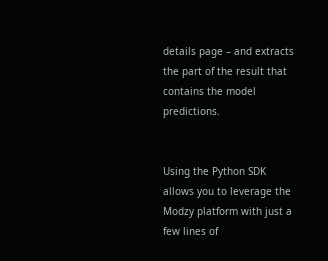details page – and extracts the part of the result that contains the model predictions.


Using the Python SDK allows you to leverage the Modzy platform with just a few lines of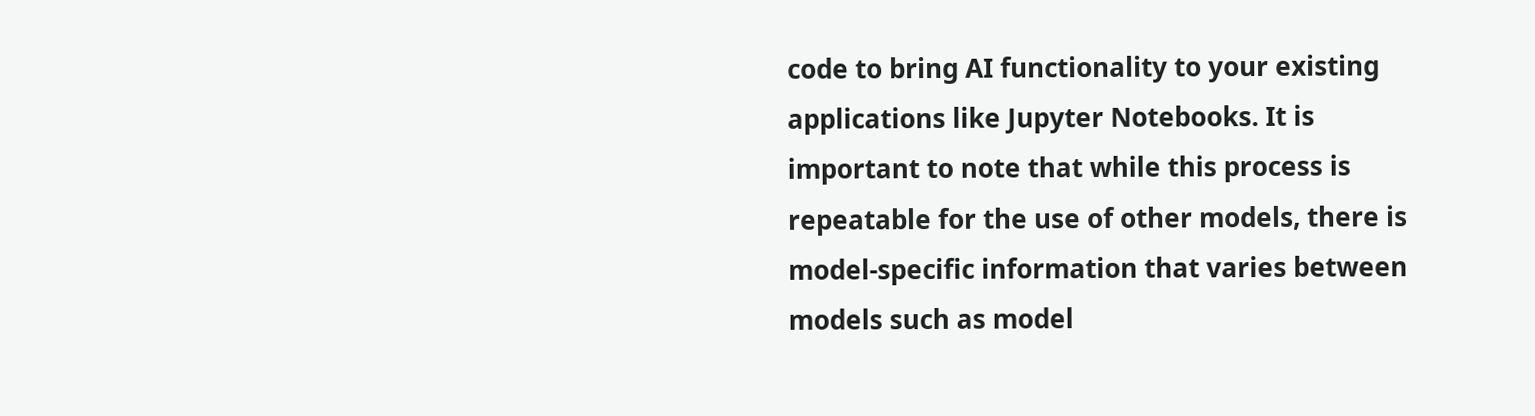code to bring AI functionality to your existing applications like Jupyter Notebooks. It is important to note that while this process is repeatable for the use of other models, there is model-specific information that varies between models such as model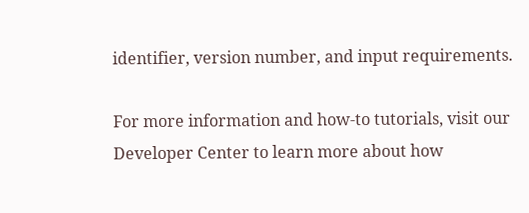identifier, version number, and input requirements.

For more information and how-to tutorials, visit our Developer Center to learn more about how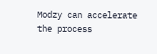Modzy can accelerate the process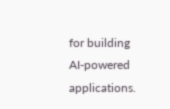for building AI-powered applications.